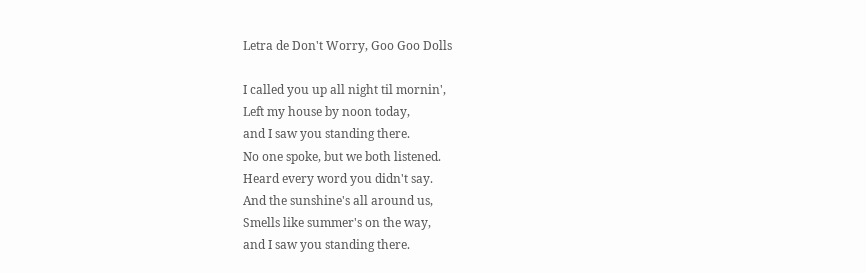Letra de Don't Worry, Goo Goo Dolls

I called you up all night til mornin',
Left my house by noon today,
and I saw you standing there.
No one spoke, but we both listened.
Heard every word you didn't say.
And the sunshine's all around us,
Smells like summer's on the way,
and I saw you standing there.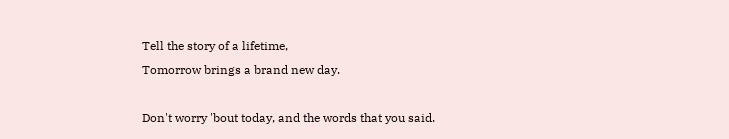Tell the story of a lifetime,
Tomorrow brings a brand new day.

Don't worry 'bout today, and the words that you said.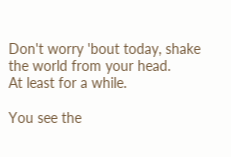Don't worry 'bout today, shake the world from your head.
At least for a while.

You see the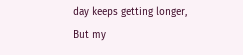day keeps getting longer,
But my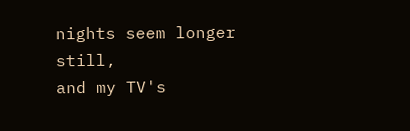nights seem longer still,
and my TV's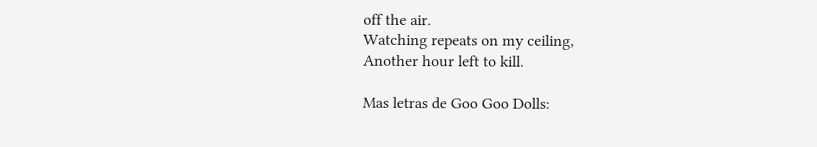off the air.
Watching repeats on my ceiling,
Another hour left to kill.

Mas letras de Goo Goo Dolls: